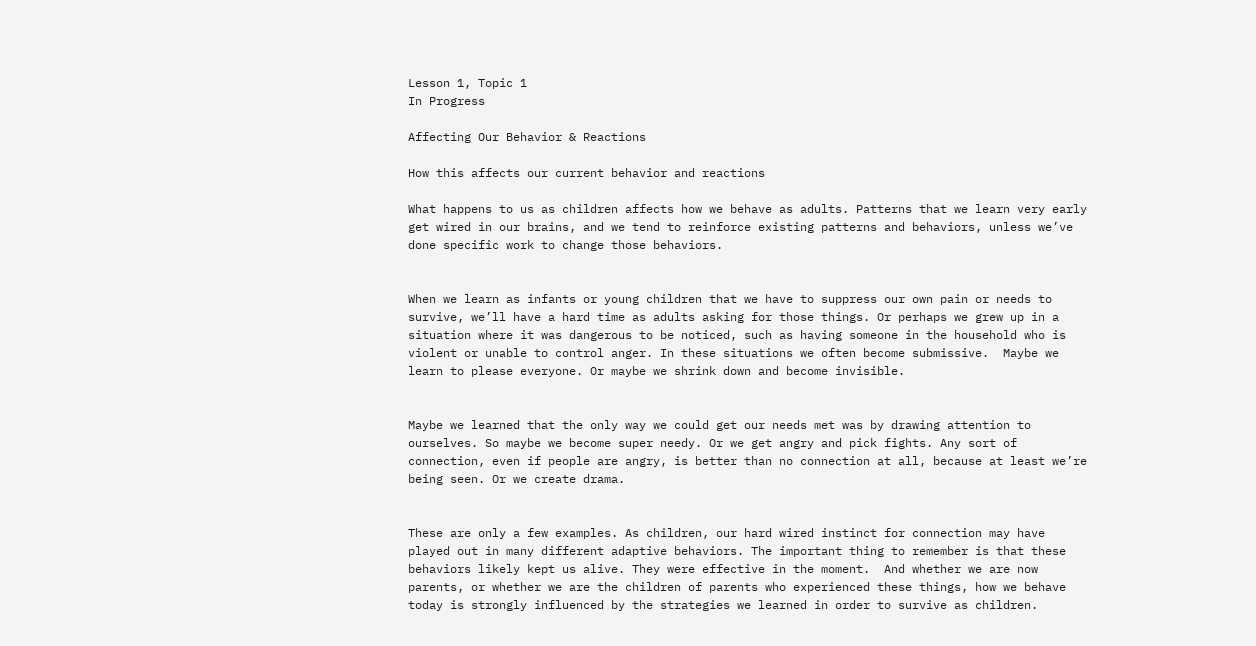Lesson 1, Topic 1
In Progress

Affecting Our Behavior & Reactions

How this affects our current behavior and reactions

What happens to us as children affects how we behave as adults. Patterns that we learn very early get wired in our brains, and we tend to reinforce existing patterns and behaviors, unless we’ve done specific work to change those behaviors.


When we learn as infants or young children that we have to suppress our own pain or needs to survive, we’ll have a hard time as adults asking for those things. Or perhaps we grew up in a situation where it was dangerous to be noticed, such as having someone in the household who is violent or unable to control anger. In these situations we often become submissive.  Maybe we learn to please everyone. Or maybe we shrink down and become invisible.


Maybe we learned that the only way we could get our needs met was by drawing attention to ourselves. So maybe we become super needy. Or we get angry and pick fights. Any sort of connection, even if people are angry, is better than no connection at all, because at least we’re being seen. Or we create drama.


These are only a few examples. As children, our hard wired instinct for connection may have played out in many different adaptive behaviors. The important thing to remember is that these behaviors likely kept us alive. They were effective in the moment.  And whether we are now parents, or whether we are the children of parents who experienced these things, how we behave today is strongly influenced by the strategies we learned in order to survive as children.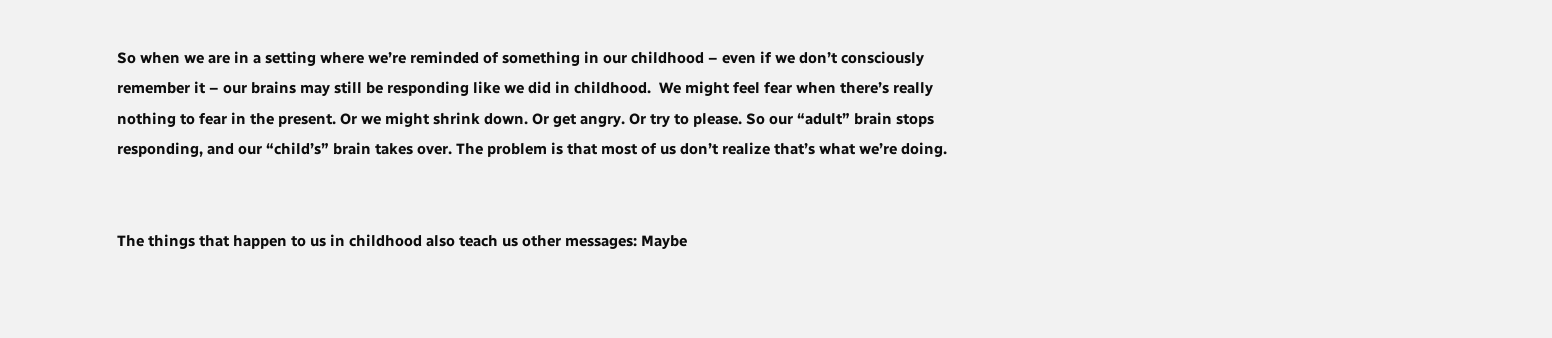So when we are in a setting where we’re reminded of something in our childhood – even if we don’t consciously remember it – our brains may still be responding like we did in childhood.  We might feel fear when there’s really nothing to fear in the present. Or we might shrink down. Or get angry. Or try to please. So our “adult” brain stops responding, and our “child’s” brain takes over. The problem is that most of us don’t realize that’s what we’re doing.


The things that happen to us in childhood also teach us other messages: Maybe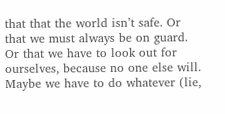that that the world isn’t safe. Or that we must always be on guard. Or that we have to look out for ourselves, because no one else will.  Maybe we have to do whatever (lie,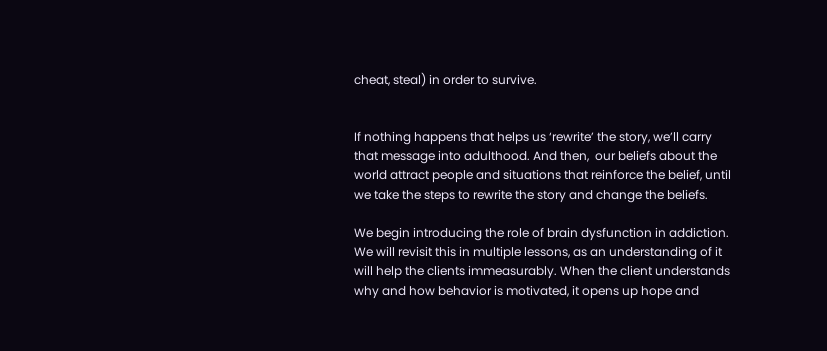cheat, steal) in order to survive.


If nothing happens that helps us ‘rewrite’ the story, we’ll carry that message into adulthood. And then,  our beliefs about the world attract people and situations that reinforce the belief, until we take the steps to rewrite the story and change the beliefs.

We begin introducing the role of brain dysfunction in addiction. We will revisit this in multiple lessons, as an understanding of it will help the clients immeasurably. When the client understands why and how behavior is motivated, it opens up hope and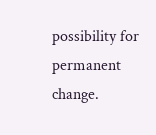possibility for permanent change.